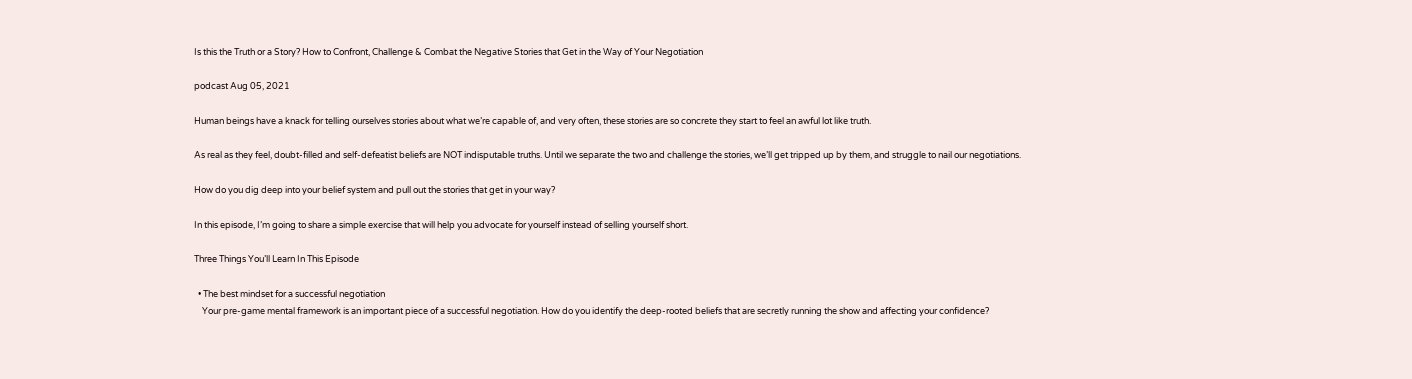Is this the Truth or a Story? How to Confront, Challenge & Combat the Negative Stories that Get in the Way of Your Negotiation

podcast Aug 05, 2021

Human beings have a knack for telling ourselves stories about what we’re capable of, and very often, these stories are so concrete they start to feel an awful lot like truth.

As real as they feel, doubt-filled and self-defeatist beliefs are NOT indisputable truths. Until we separate the two and challenge the stories, we’ll get tripped up by them, and struggle to nail our negotiations.

How do you dig deep into your belief system and pull out the stories that get in your way?

In this episode, I’m going to share a simple exercise that will help you advocate for yourself instead of selling yourself short.

Three Things You’ll Learn In This Episode

  • The best mindset for a successful negotiation
    Your pre-game mental framework is an important piece of a successful negotiation. How do you identify the deep-rooted beliefs that are secretly running the show and affecting your confidence?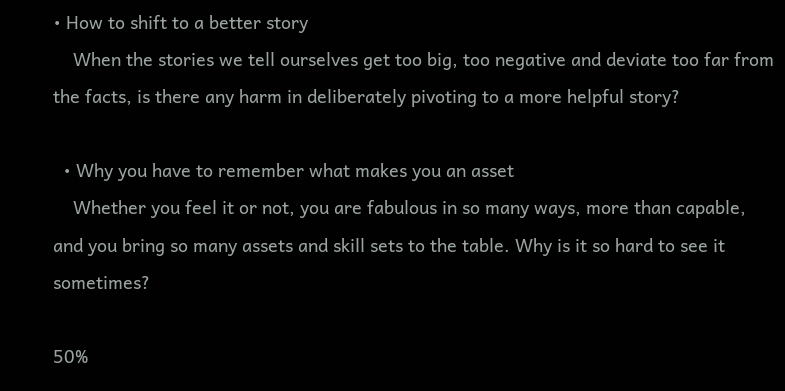• How to shift to a better story
    When the stories we tell ourselves get too big, too negative and deviate too far from the facts, is there any harm in deliberately pivoting to a more helpful story?

  • Why you have to remember what makes you an asset
    Whether you feel it or not, you are fabulous in so many ways, more than capable, and you bring so many assets and skill sets to the table. Why is it so hard to see it sometimes?

50%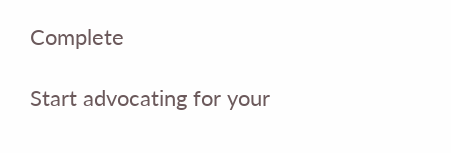Complete

Start advocating for your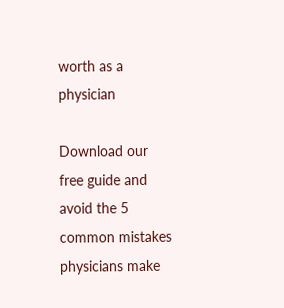worth as a physician

Download our free guide and avoid the 5 common mistakes physicians make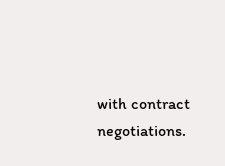with contract negotiations.